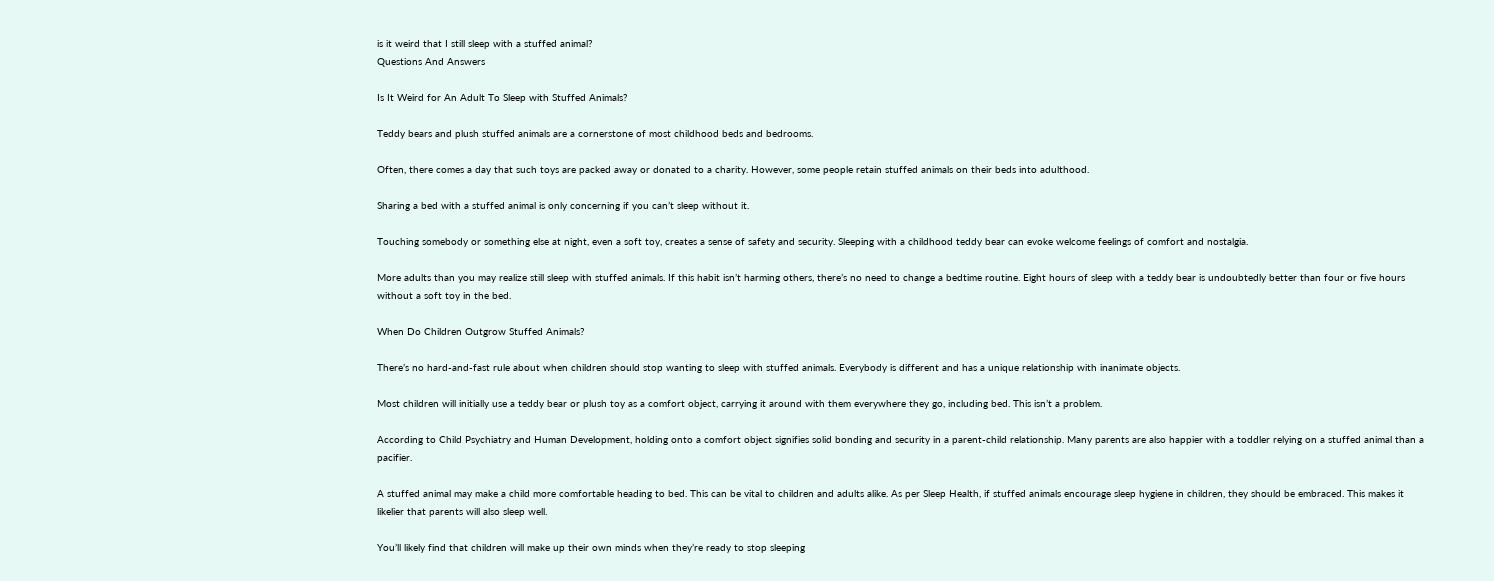is it weird that I still sleep with a stuffed animal?
Questions And Answers

Is It Weird for An Adult To Sleep with Stuffed Animals?

Teddy bears and plush stuffed animals are a cornerstone of most childhood beds and bedrooms.

Often, there comes a day that such toys are packed away or donated to a charity. However, some people retain stuffed animals on their beds into adulthood.

Sharing a bed with a stuffed animal is only concerning if you can’t sleep without it.

Touching somebody or something else at night, even a soft toy, creates a sense of safety and security. Sleeping with a childhood teddy bear can evoke welcome feelings of comfort and nostalgia.

More adults than you may realize still sleep with stuffed animals. If this habit isn’t harming others, there’s no need to change a bedtime routine. Eight hours of sleep with a teddy bear is undoubtedly better than four or five hours without a soft toy in the bed.

When Do Children Outgrow Stuffed Animals?

There’s no hard-and-fast rule about when children should stop wanting to sleep with stuffed animals. Everybody is different and has a unique relationship with inanimate objects.

Most children will initially use a teddy bear or plush toy as a comfort object, carrying it around with them everywhere they go, including bed. This isn’t a problem.

According to Child Psychiatry and Human Development, holding onto a comfort object signifies solid bonding and security in a parent-child relationship. Many parents are also happier with a toddler relying on a stuffed animal than a pacifier.

A stuffed animal may make a child more comfortable heading to bed. This can be vital to children and adults alike. As per Sleep Health, if stuffed animals encourage sleep hygiene in children, they should be embraced. This makes it likelier that parents will also sleep well.

You’ll likely find that children will make up their own minds when they’re ready to stop sleeping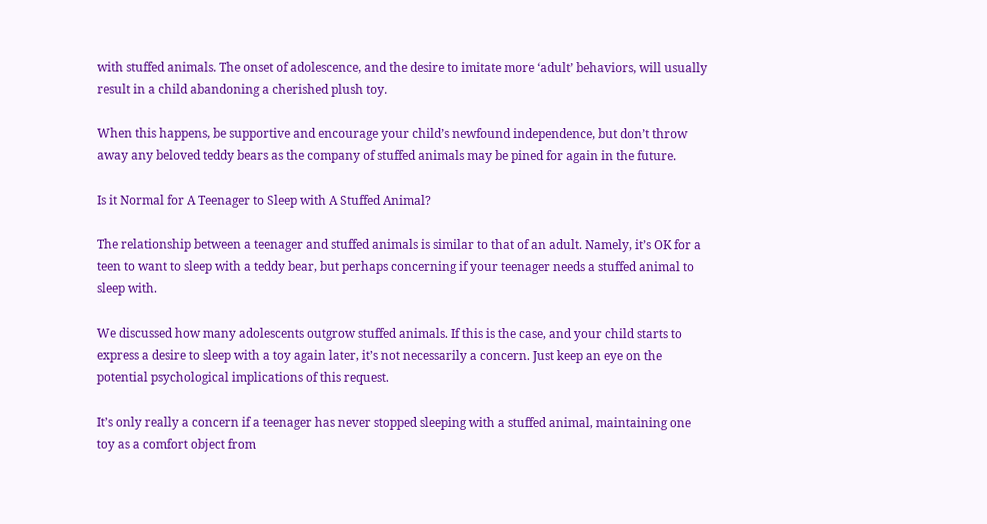with stuffed animals. The onset of adolescence, and the desire to imitate more ‘adult’ behaviors, will usually result in a child abandoning a cherished plush toy.

When this happens, be supportive and encourage your child’s newfound independence, but don’t throw away any beloved teddy bears as the company of stuffed animals may be pined for again in the future.

Is it Normal for A Teenager to Sleep with A Stuffed Animal?

The relationship between a teenager and stuffed animals is similar to that of an adult. Namely, it’s OK for a teen to want to sleep with a teddy bear, but perhaps concerning if your teenager needs a stuffed animal to sleep with.

We discussed how many adolescents outgrow stuffed animals. If this is the case, and your child starts to express a desire to sleep with a toy again later, it’s not necessarily a concern. Just keep an eye on the potential psychological implications of this request.

It’s only really a concern if a teenager has never stopped sleeping with a stuffed animal, maintaining one toy as a comfort object from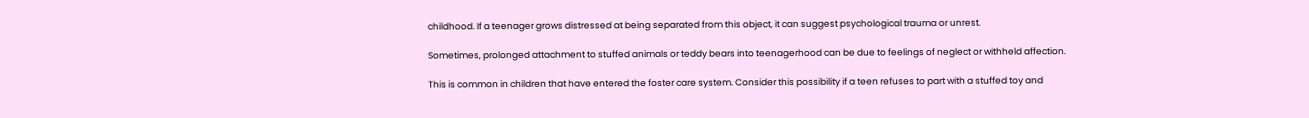childhood. If a teenager grows distressed at being separated from this object, it can suggest psychological trauma or unrest.

Sometimes, prolonged attachment to stuffed animals or teddy bears into teenagerhood can be due to feelings of neglect or withheld affection.

This is common in children that have entered the foster care system. Consider this possibility if a teen refuses to part with a stuffed toy and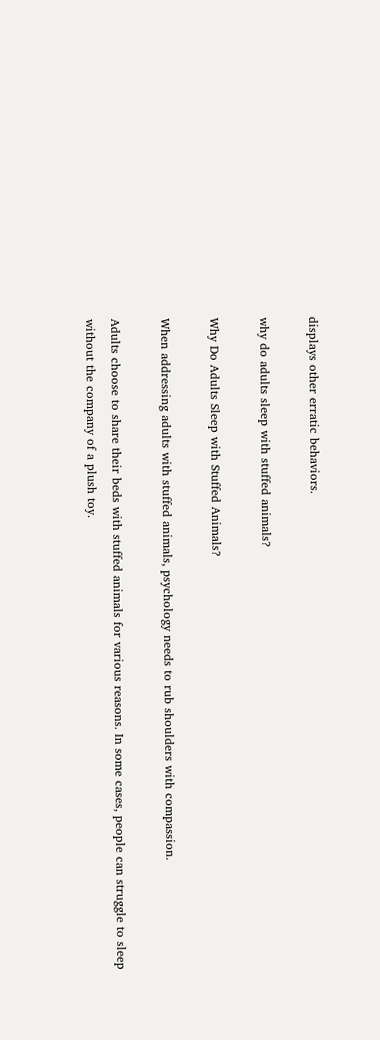displays other erratic behaviors.

why do adults sleep with stuffed animals?

Why Do Adults Sleep with Stuffed Animals?

When addressing adults with stuffed animals, psychology needs to rub shoulders with compassion.

Adults choose to share their beds with stuffed animals for various reasons. In some cases, people can struggle to sleep without the company of a plush toy.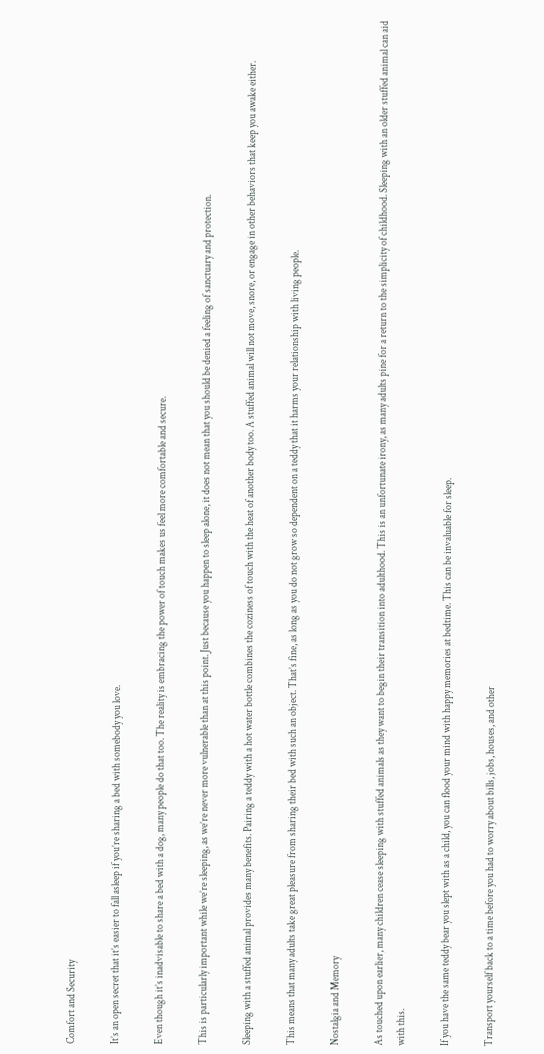Comfort and Security

It’s an open secret that it’s easier to fall asleep if you’re sharing a bed with somebody you love.

Even though it’s inadvisable to share a bed with a dog, many people do that too. The reality is embracing the power of touch makes us feel more comfortable and secure.

This is particularly important while we’re sleeping, as we’re never more vulnerable than at this point. Just because you happen to sleep alone, it does not mean that you should be denied a feeling of sanctuary and protection.

Sleeping with a stuffed animal provides many benefits. Pairing a teddy with a hot water bottle combines the coziness of touch with the heat of another body too. A stuffed animal will not move, snore, or engage in other behaviors that keep you awake either.

This means that many adults take great pleasure from sharing their bed with such an object. That’s fine, as long as you do not grow so dependent on a teddy that it harms your relationship with living people.

Nostalgia and Memory

As touched upon earlier, many children cease sleeping with stuffed animals as they want to begin their transition into adulthood. This is an unfortunate irony, as many adults pine for a return to the simplicity of childhood. Sleeping with an older stuffed animal can aid with this.

If you have the same teddy bear you slept with as a child, you can flood your mind with happy memories at bedtime. This can be invaluable for sleep.

Transport yourself back to a time before you had to worry about bills, jobs, houses, and other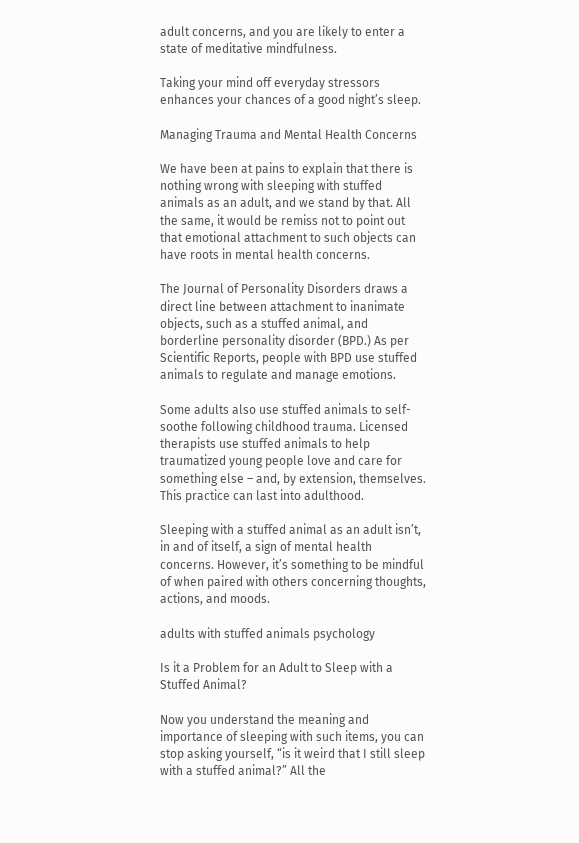adult concerns, and you are likely to enter a state of meditative mindfulness.

Taking your mind off everyday stressors enhances your chances of a good night’s sleep.

Managing Trauma and Mental Health Concerns

We have been at pains to explain that there is nothing wrong with sleeping with stuffed animals as an adult, and we stand by that. All the same, it would be remiss not to point out that emotional attachment to such objects can have roots in mental health concerns.

The Journal of Personality Disorders draws a direct line between attachment to inanimate objects, such as a stuffed animal, and borderline personality disorder (BPD.) As per Scientific Reports, people with BPD use stuffed animals to regulate and manage emotions.

Some adults also use stuffed animals to self-soothe following childhood trauma. Licensed therapists use stuffed animals to help traumatized young people love and care for something else – and, by extension, themselves. This practice can last into adulthood.

Sleeping with a stuffed animal as an adult isn’t, in and of itself, a sign of mental health concerns. However, it’s something to be mindful of when paired with others concerning thoughts, actions, and moods.

adults with stuffed animals psychology

Is it a Problem for an Adult to Sleep with a Stuffed Animal?

Now you understand the meaning and importance of sleeping with such items, you can stop asking yourself, “is it weird that I still sleep with a stuffed animal?” All the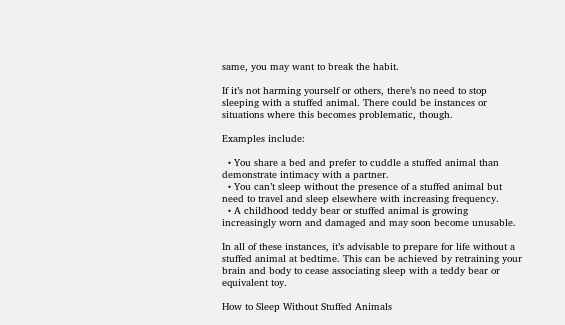same, you may want to break the habit.

If it’s not harming yourself or others, there’s no need to stop sleeping with a stuffed animal. There could be instances or situations where this becomes problematic, though.

Examples include:

  • You share a bed and prefer to cuddle a stuffed animal than demonstrate intimacy with a partner.
  • You can’t sleep without the presence of a stuffed animal but need to travel and sleep elsewhere with increasing frequency.
  • A childhood teddy bear or stuffed animal is growing increasingly worn and damaged and may soon become unusable.

In all of these instances, it’s advisable to prepare for life without a stuffed animal at bedtime. This can be achieved by retraining your brain and body to cease associating sleep with a teddy bear or equivalent toy.

How to Sleep Without Stuffed Animals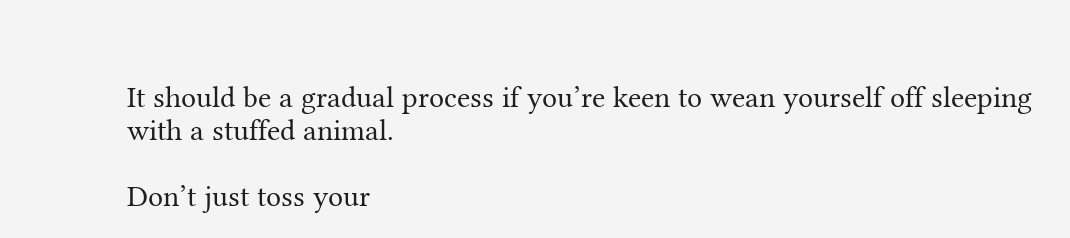It should be a gradual process if you’re keen to wean yourself off sleeping with a stuffed animal.

Don’t just toss your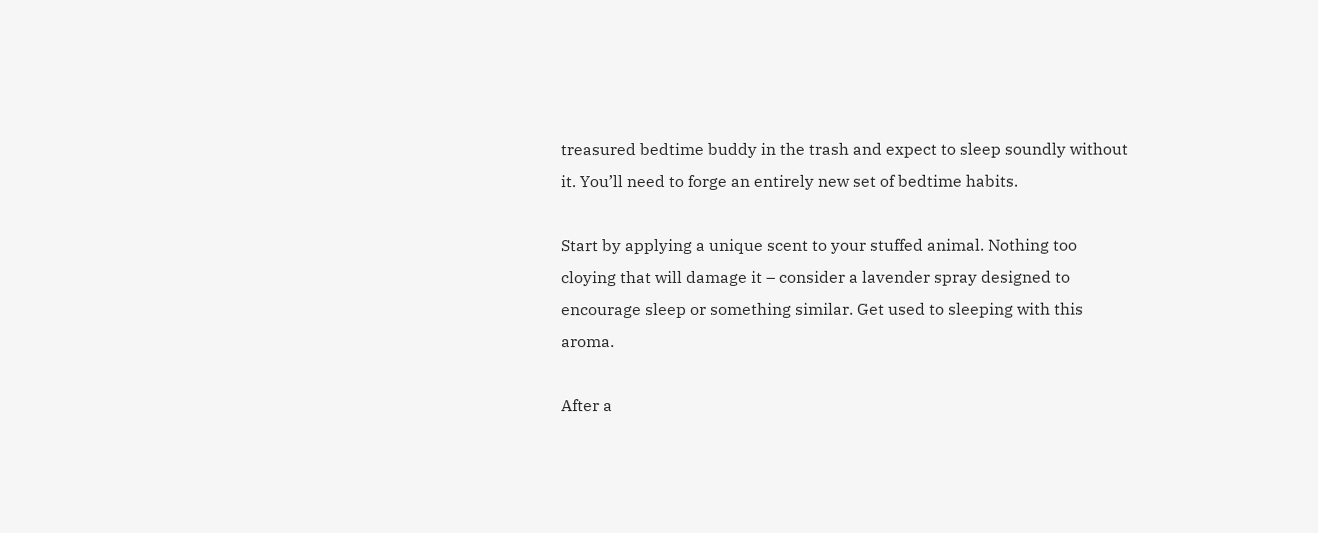treasured bedtime buddy in the trash and expect to sleep soundly without it. You’ll need to forge an entirely new set of bedtime habits.

Start by applying a unique scent to your stuffed animal. Nothing too cloying that will damage it – consider a lavender spray designed to encourage sleep or something similar. Get used to sleeping with this aroma.

After a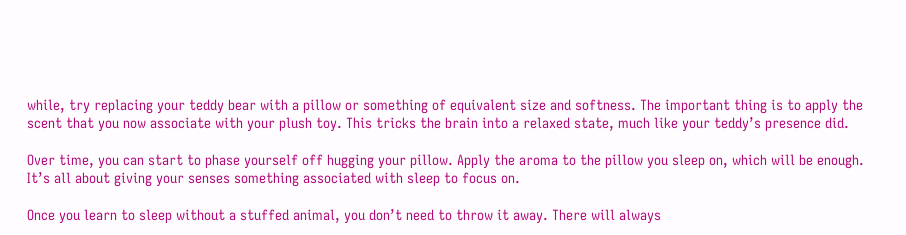while, try replacing your teddy bear with a pillow or something of equivalent size and softness. The important thing is to apply the scent that you now associate with your plush toy. This tricks the brain into a relaxed state, much like your teddy’s presence did.

Over time, you can start to phase yourself off hugging your pillow. Apply the aroma to the pillow you sleep on, which will be enough. It’s all about giving your senses something associated with sleep to focus on.

Once you learn to sleep without a stuffed animal, you don’t need to throw it away. There will always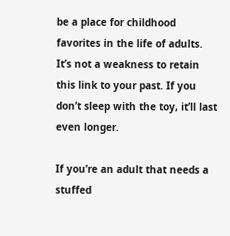be a place for childhood favorites in the life of adults. It’s not a weakness to retain this link to your past. If you don’t sleep with the toy, it’ll last even longer.

If you’re an adult that needs a stuffed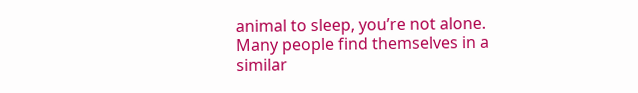animal to sleep, you’re not alone. Many people find themselves in a similar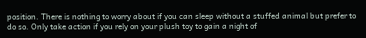position. There is nothing to worry about if you can sleep without a stuffed animal but prefer to do so. Only take action if you rely on your plush toy to gain a night of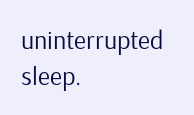uninterrupted sleep.